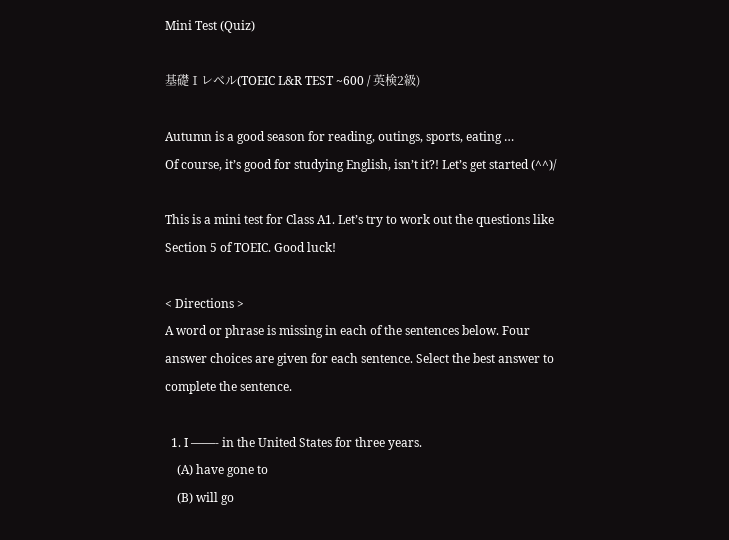Mini Test (Quiz)

基礎Ⅰレベル(TOEIC L&R TEST ~600 / 英検2級)

Autumn is a good season for reading, outings, sports, eating …
Of course, it’s good for studying English, isn’t it?! Let’s get started (^^)/

This is a mini test for Class A1. Let’s try to work out the questions like Section 5 of TOEIC. Good luck!

< Directions >
A word or phrase is missing in each of the sentences below. Four answer choices are given for each sentence. Select the best answer to complete the sentence.

  1. I ——- in the United States for three years.
    (A) have gone to
    (B) will go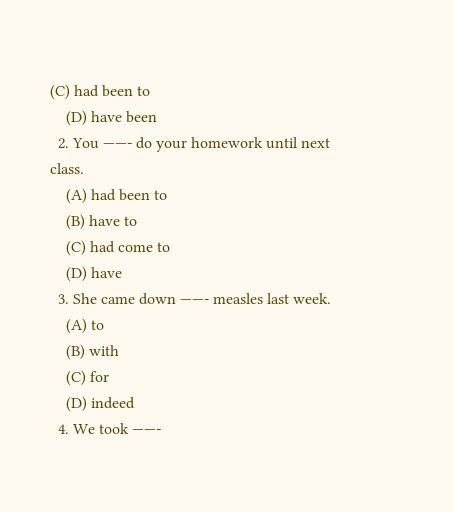(C) had been to
    (D) have been
  2. You ——- do your homework until next class.
    (A) had been to
    (B) have to
    (C) had come to
    (D) have
  3. She came down ——- measles last week.
    (A) to
    (B) with
    (C) for
    (D) indeed
  4. We took ——-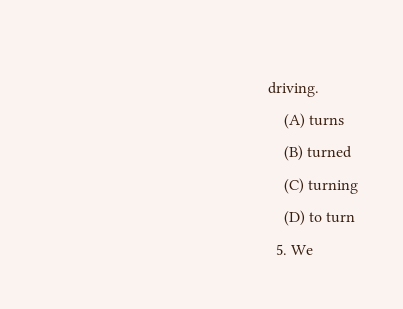driving.
    (A) turns
    (B) turned
    (C) turning
    (D) to turn
  5. We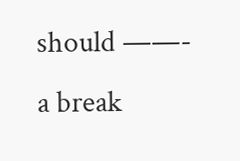should ——- a break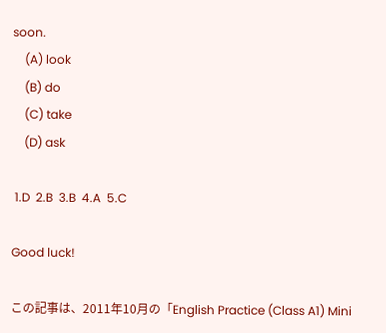soon.
    (A) look
    (B) do
    (C) take
    (D) ask

 1.D  2.B  3.B  4.A  5.C

Good luck!

この記事は、2011年10月の「English Practice (Class A1) Mini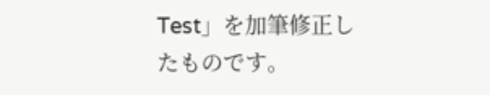Test」を加筆修正したものです。